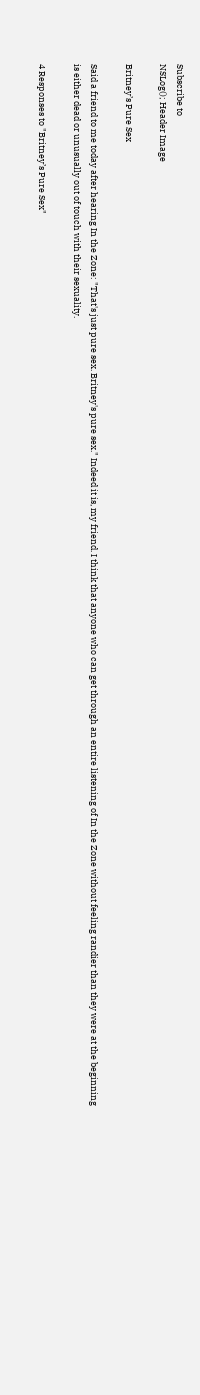Subscribe to
NSLog(); Header Image

Britney’s Pure Sex

Said a friend to me today after hearing In the Zone: "That's just pure sex. Britney's pure sex." Indeed it is, my friend. I think that anyone who can get through an entire listening of In the Zone without feeling randier than they were at the beginning is either dead or unusually out of touch with their sexuality.

4 Responses to "Britney’s Pure Sex"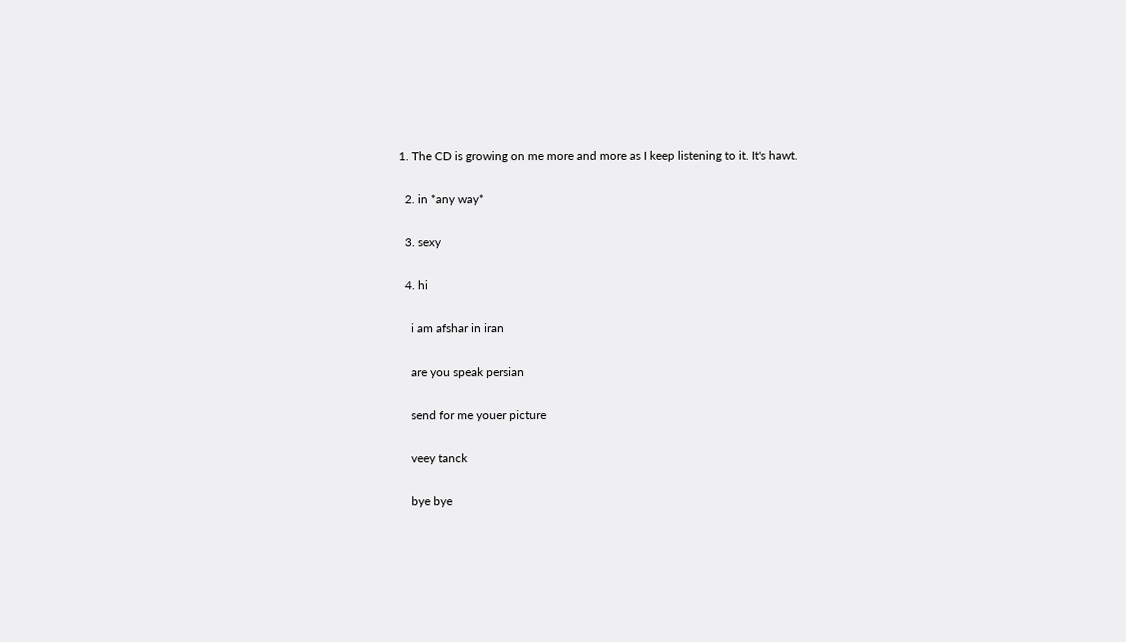1. The CD is growing on me more and more as I keep listening to it. It's hawt.

  2. in *any way*

  3. sexy

  4. hi

    i am afshar in iran

    are you speak persian

    send for me youer picture

    veey tanck

    bye bye